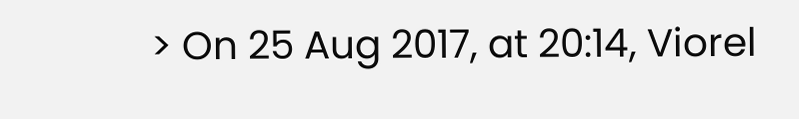> On 25 Aug 2017, at 20:14, Viorel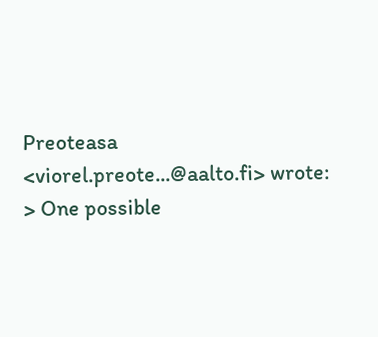Preoteasa <viorel.preote...@aalto.fi> wrote:
> One possible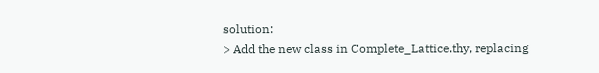solution:
> Add the new class in Complete_Lattice.thy, replacing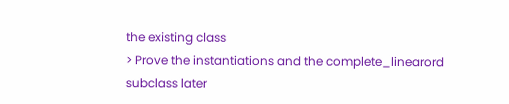the existing class
> Prove the instantiations and the complete_linearord subclass later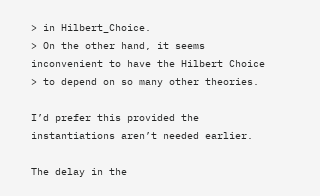> in Hilbert_Choice.
> On the other hand, it seems inconvenient to have the Hilbert Choice
> to depend on so many other theories.

I’d prefer this provided the instantiations aren’t needed earlier.

The delay in the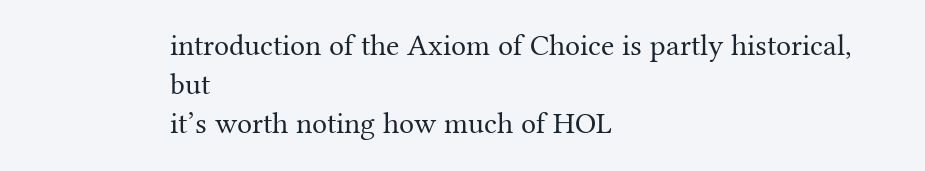introduction of the Axiom of Choice is partly historical, but
it’s worth noting how much of HOL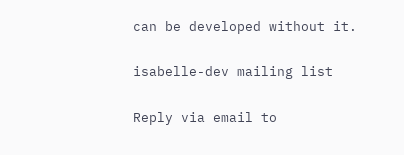can be developed without it.

isabelle-dev mailing list

Reply via email to